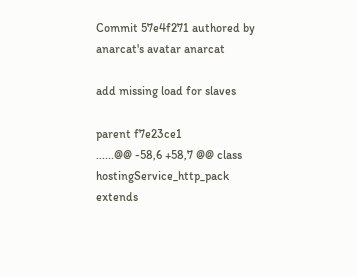Commit 57e4f271 authored by anarcat's avatar anarcat

add missing load for slaves

parent f7e23ce1
......@@ -58,6 +58,7 @@ class hostingService_http_pack extends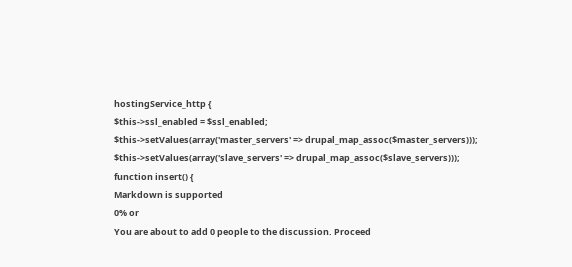hostingService_http {
$this->ssl_enabled = $ssl_enabled;
$this->setValues(array('master_servers' => drupal_map_assoc($master_servers)));
$this->setValues(array('slave_servers' => drupal_map_assoc($slave_servers)));
function insert() {
Markdown is supported
0% or
You are about to add 0 people to the discussion. Proceed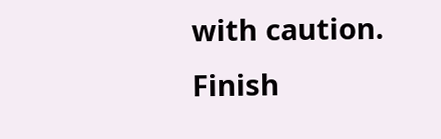with caution.
Finish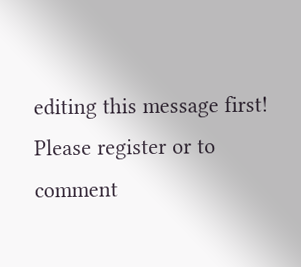editing this message first!
Please register or to comment